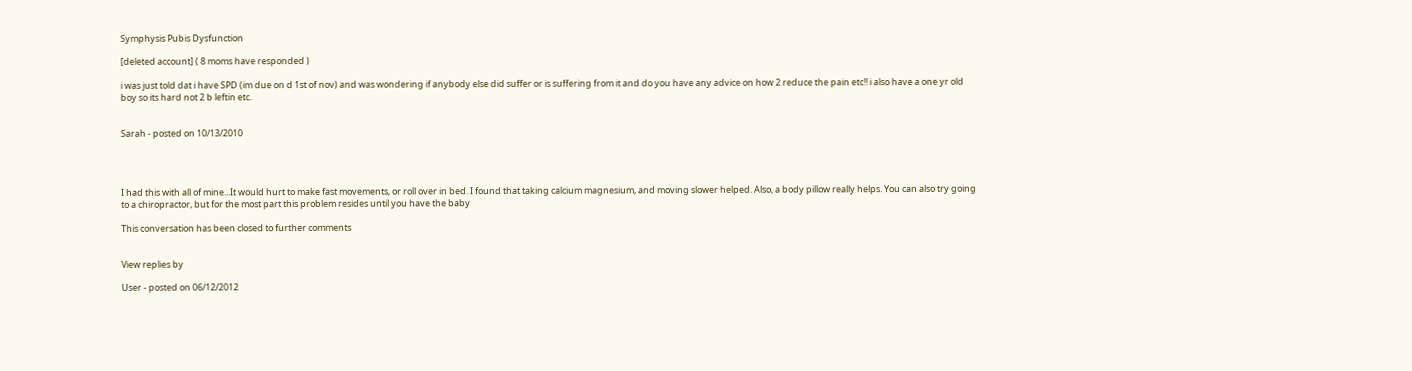Symphysis Pubis Dysfunction

[deleted account] ( 8 moms have responded )

i was just told dat i have SPD (im due on d 1st of nov) and was wondering if anybody else did suffer or is suffering from it and do you have any advice on how 2 reduce the pain etc!! i also have a one yr old boy so its hard not 2 b leftin etc.


Sarah - posted on 10/13/2010




I had this with all of mine...It would hurt to make fast movements, or roll over in bed. I found that taking calcium magnesium, and moving slower helped. Also, a body pillow really helps. You can also try going to a chiropractor, but for the most part this problem resides until you have the baby

This conversation has been closed to further comments


View replies by

User - posted on 06/12/2012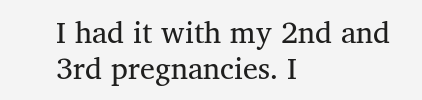I had it with my 2nd and 3rd pregnancies. I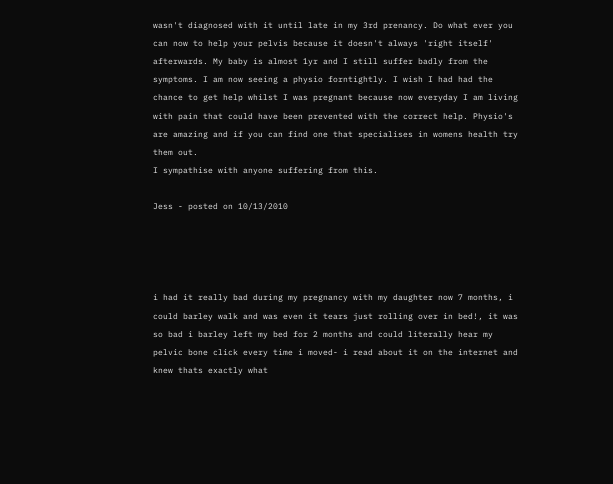wasn't diagnosed with it until late in my 3rd prenancy. Do what ever you can now to help your pelvis because it doesn't always 'right itself' afterwards. My baby is almost 1yr and I still suffer badly from the symptoms. I am now seeing a physio forntightly. I wish I had had the chance to get help whilst I was pregnant because now everyday I am living with pain that could have been prevented with the correct help. Physio's are amazing and if you can find one that specialises in womens health try them out.
I sympathise with anyone suffering from this.

Jess - posted on 10/13/2010




i had it really bad during my pregnancy with my daughter now 7 months, i could barley walk and was even it tears just rolling over in bed!, it was so bad i barley left my bed for 2 months and could literally hear my pelvic bone click every time i moved- i read about it on the internet and knew thats exactly what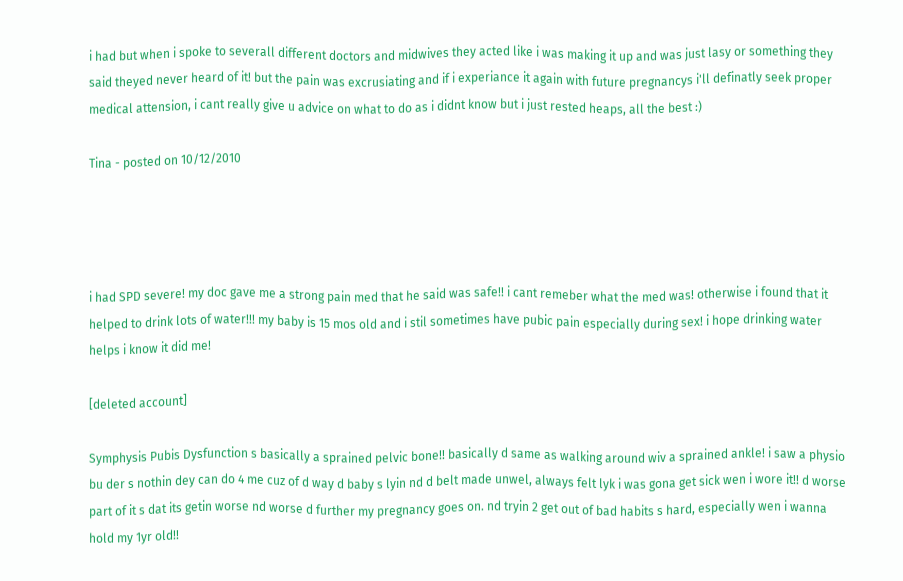i had but when i spoke to severall different doctors and midwives they acted like i was making it up and was just lasy or something they said theyed never heard of it! but the pain was excrusiating and if i experiance it again with future pregnancys i'll definatly seek proper medical attension, i cant really give u advice on what to do as i didnt know but i just rested heaps, all the best :)

Tina - posted on 10/12/2010




i had SPD severe! my doc gave me a strong pain med that he said was safe!! i cant remeber what the med was! otherwise i found that it helped to drink lots of water!!! my baby is 15 mos old and i stil sometimes have pubic pain especially during sex! i hope drinking water helps i know it did me!

[deleted account]

Symphysis Pubis Dysfunction s basically a sprained pelvic bone!! basically d same as walking around wiv a sprained ankle! i saw a physio bu der s nothin dey can do 4 me cuz of d way d baby s lyin nd d belt made unwel, always felt lyk i was gona get sick wen i wore it!! d worse part of it s dat its getin worse nd worse d further my pregnancy goes on. nd tryin 2 get out of bad habits s hard, especially wen i wanna hold my 1yr old!!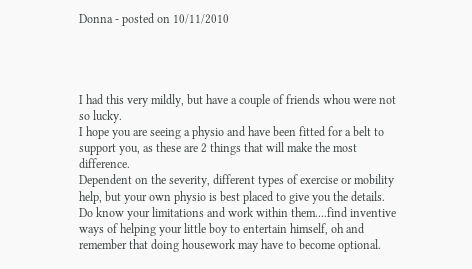Donna - posted on 10/11/2010




I had this very mildly, but have a couple of friends whou were not so lucky.
I hope you are seeing a physio and have been fitted for a belt to support you, as these are 2 things that will make the most difference.
Dependent on the severity, different types of exercise or mobility help, but your own physio is best placed to give you the details.
Do know your limitations and work within them....find inventive ways of helping your little boy to entertain himself, oh and remember that doing housework may have to become optional.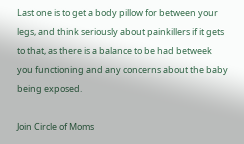Last one is to get a body pillow for between your legs, and think seriously about painkillers if it gets to that, as there is a balance to be had betweek you functioning and any concerns about the baby being exposed.

Join Circle of Moms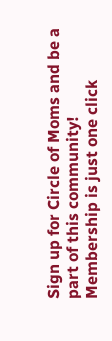Sign up for Circle of Moms and be a part of this community! Membership is just one click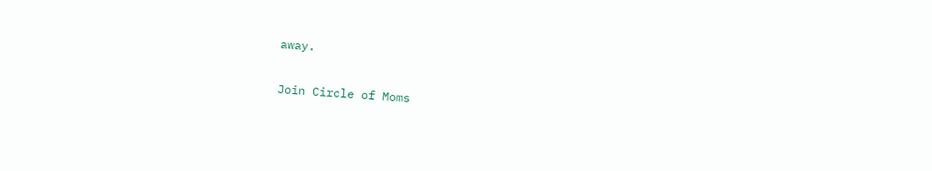away.

Join Circle of Moms